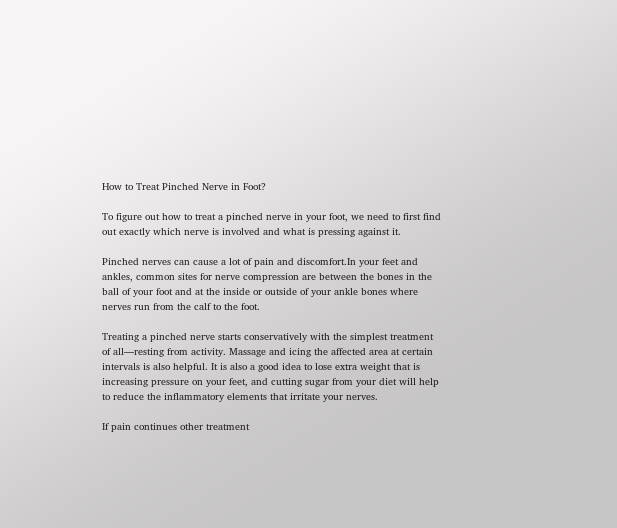How to Treat Pinched Nerve in Foot?

To figure out how to treat a pinched nerve in your foot, we need to first find out exactly which nerve is involved and what is pressing against it.

Pinched nerves can cause a lot of pain and discomfort.In your feet and ankles, common sites for nerve compression are between the bones in the ball of your foot and at the inside or outside of your ankle bones where nerves run from the calf to the foot.

Treating a pinched nerve starts conservatively with the simplest treatment of all—resting from activity. Massage and icing the affected area at certain intervals is also helpful. It is also a good idea to lose extra weight that is increasing pressure on your feet, and cutting sugar from your diet will help to reduce the inflammatory elements that irritate your nerves.

If pain continues other treatment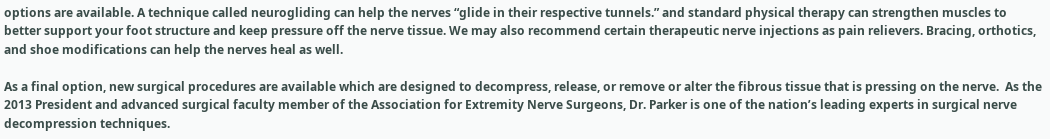options are available. A technique called neurogliding can help the nerves “glide in their respective tunnels.” and standard physical therapy can strengthen muscles to better support your foot structure and keep pressure off the nerve tissue. We may also recommend certain therapeutic nerve injections as pain relievers. Bracing, orthotics, and shoe modifications can help the nerves heal as well.

As a final option, new surgical procedures are available which are designed to decompress, release, or remove or alter the fibrous tissue that is pressing on the nerve.  As the 2013 President and advanced surgical faculty member of the Association for Extremity Nerve Surgeons, Dr. Parker is one of the nation’s leading experts in surgical nerve decompression techniques.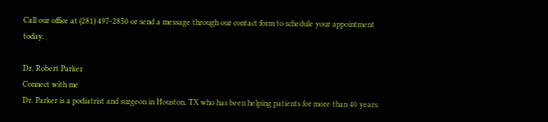Call our office at (281) 497-2850 or send a message through our contact form to schedule your appointment today.

Dr. Robert Parker
Connect with me
Dr. Parker is a podiatrist and surgeon in Houston, TX who has been helping patients for more than 40 years.